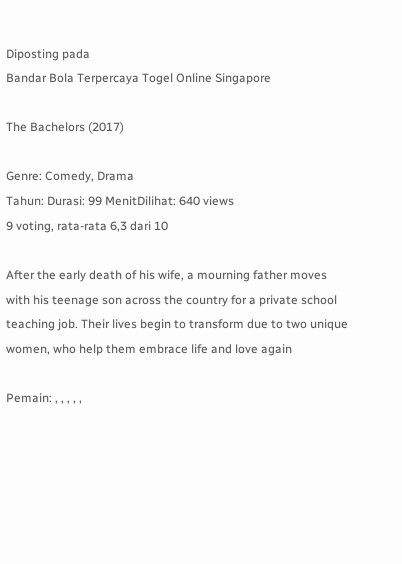Diposting pada
Bandar Bola Terpercaya Togel Online Singapore

The Bachelors (2017)

Genre: Comedy, Drama
Tahun: Durasi: 99 MenitDilihat: 640 views
9 voting, rata-rata 6,3 dari 10

After the early death of his wife, a mourning father moves with his teenage son across the country for a private school teaching job. Their lives begin to transform due to two unique women, who help them embrace life and love again

Pemain: , , , , ,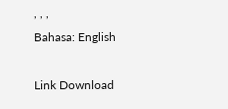, , ,
Bahasa: English

Link Download